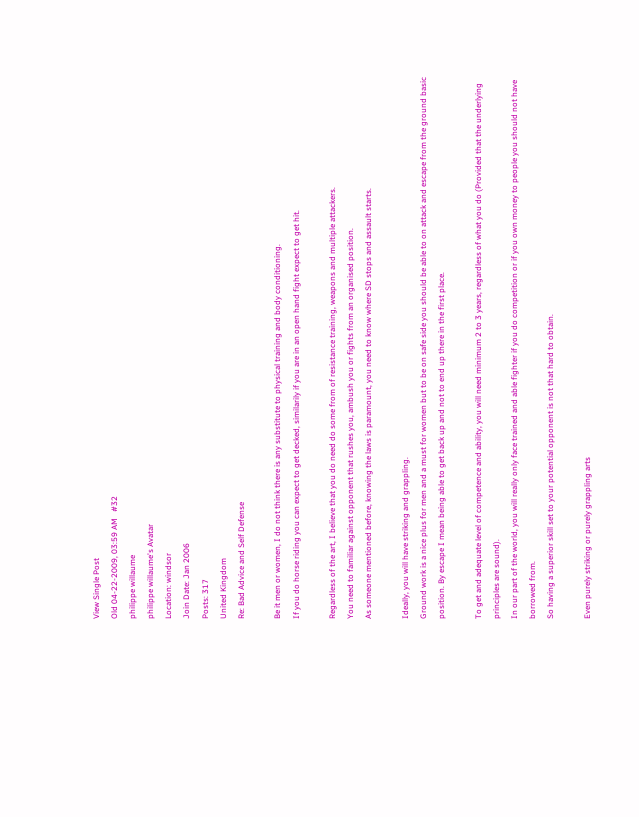View Single Post
Old 04-22-2009, 03:59 AM   #32
philippe willaume
philippe willaume's Avatar
Location: windsor
Join Date: Jan 2006
Posts: 317
United Kingdom
Re: Bad Advice and Self Defense

Be it men or women, I do not think there is any substitute to physical training and body conditioning.
If you do horse riding you can expect to get decked, similarily if you are in an open hand fight expect to get hit.

Regardless of the art, I believe that you do need do some from of resistance training, weapons and multiple attackers.
You need to familiar against opponent that rushes you, ambush you or fights from an organised position.
As someone mentioned before, knowing the laws is paramount, you need to know where SD stops and assault starts.

Ideally, you will have striking and grappling.
Ground work is a nice plus for men and a must for women but to be on safe side you should be able to on attack and escape from the ground basic position. By escape I mean being able to get back up and not to end up there in the first place.

To get and adequate level of competence and ability, you will need minimum 2 to 3 years, regardless of what you do (Provided that the underlying principles are sound).
In our part of the world, you will really only face trained and able fighter if you do competition or if you own money to people you should not have borrowed from.
So having a superior skill set to your potential opponent is not that hard to obtain.

Even purely striking or purely grappling arts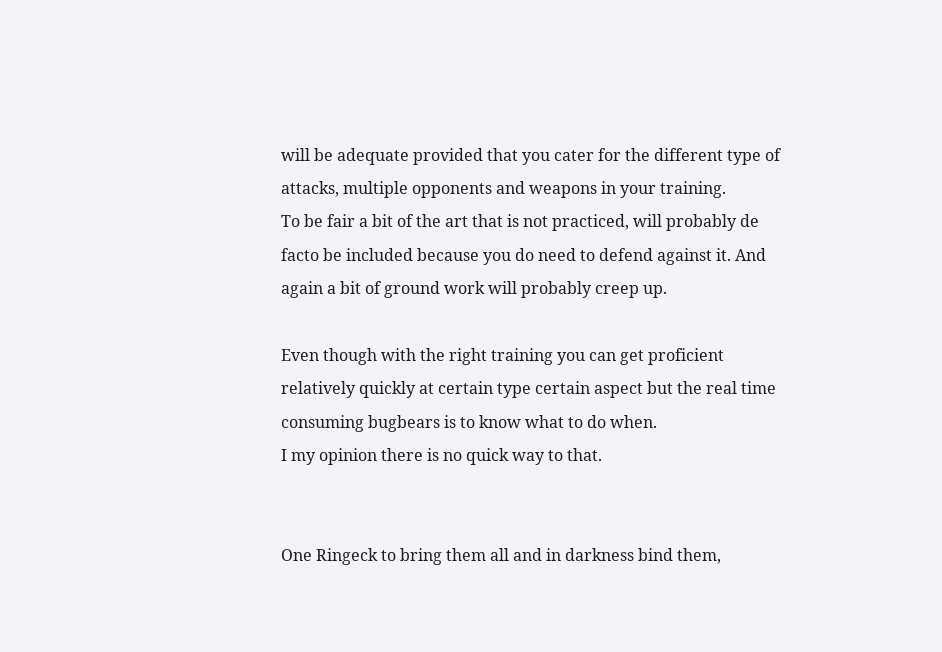will be adequate provided that you cater for the different type of attacks, multiple opponents and weapons in your training.
To be fair a bit of the art that is not practiced, will probably de facto be included because you do need to defend against it. And again a bit of ground work will probably creep up.

Even though with the right training you can get proficient relatively quickly at certain type certain aspect but the real time consuming bugbears is to know what to do when.
I my opinion there is no quick way to that.


One Ringeck to bring them all and in darkness bind them,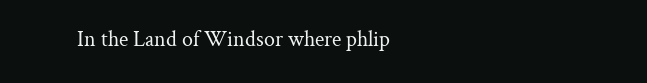In the Land of Windsor where phlip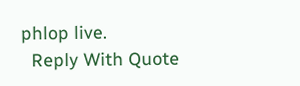phlop live.
  Reply With Quote